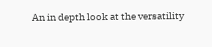An in depth look at the versatility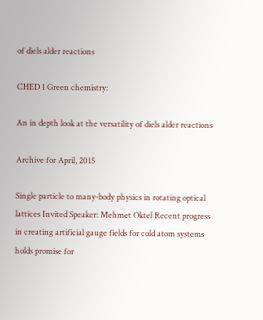of diels alder reactions

CHED 1 Green chemistry:

An in depth look at the versatility of diels alder reactions

Archive for April, 2015

Single particle to many-body physics in rotating optical lattices Invited Speaker: Mehmet Oktel Recent progress in creating artificial gauge fields for cold atom systems holds promise for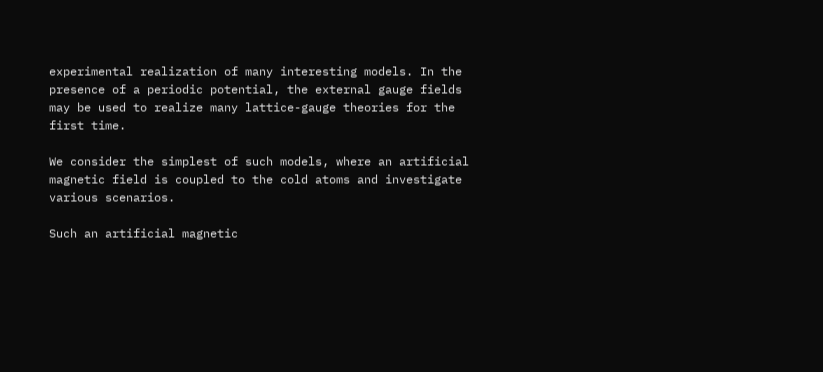experimental realization of many interesting models. In the presence of a periodic potential, the external gauge fields may be used to realize many lattice-gauge theories for the first time.

We consider the simplest of such models, where an artificial magnetic field is coupled to the cold atoms and investigate various scenarios.

Such an artificial magnetic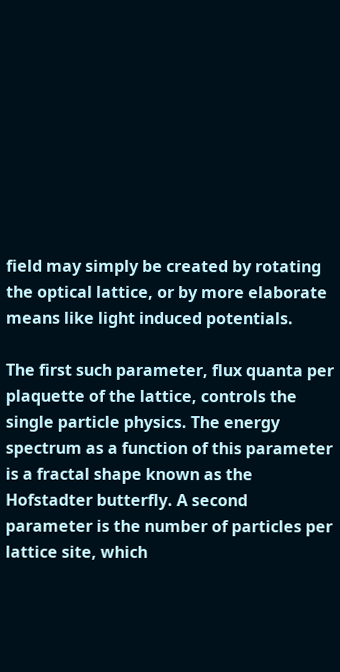field may simply be created by rotating the optical lattice, or by more elaborate means like light induced potentials.

The first such parameter, flux quanta per plaquette of the lattice, controls the single particle physics. The energy spectrum as a function of this parameter is a fractal shape known as the Hofstadter butterfly. A second parameter is the number of particles per lattice site, which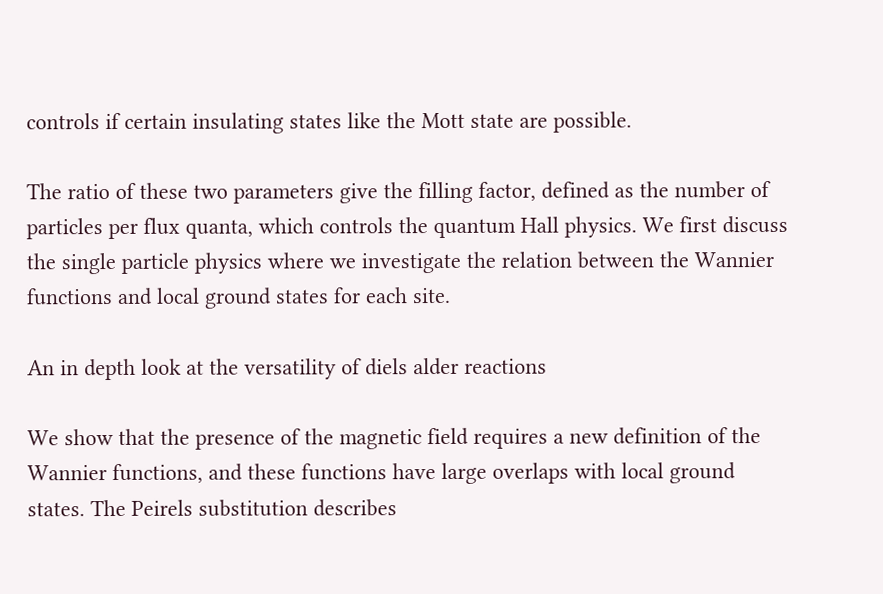controls if certain insulating states like the Mott state are possible.

The ratio of these two parameters give the filling factor, defined as the number of particles per flux quanta, which controls the quantum Hall physics. We first discuss the single particle physics where we investigate the relation between the Wannier functions and local ground states for each site.

An in depth look at the versatility of diels alder reactions

We show that the presence of the magnetic field requires a new definition of the Wannier functions, and these functions have large overlaps with local ground states. The Peirels substitution describes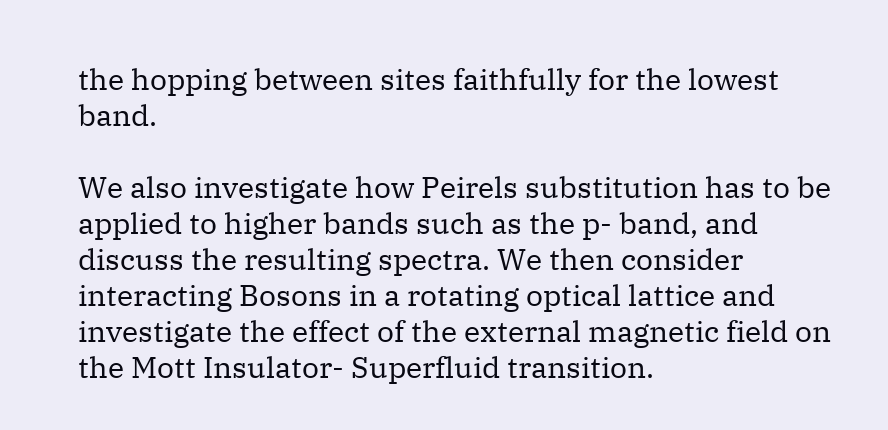the hopping between sites faithfully for the lowest band.

We also investigate how Peirels substitution has to be applied to higher bands such as the p- band, and discuss the resulting spectra. We then consider interacting Bosons in a rotating optical lattice and investigate the effect of the external magnetic field on the Mott Insulator- Superfluid transition.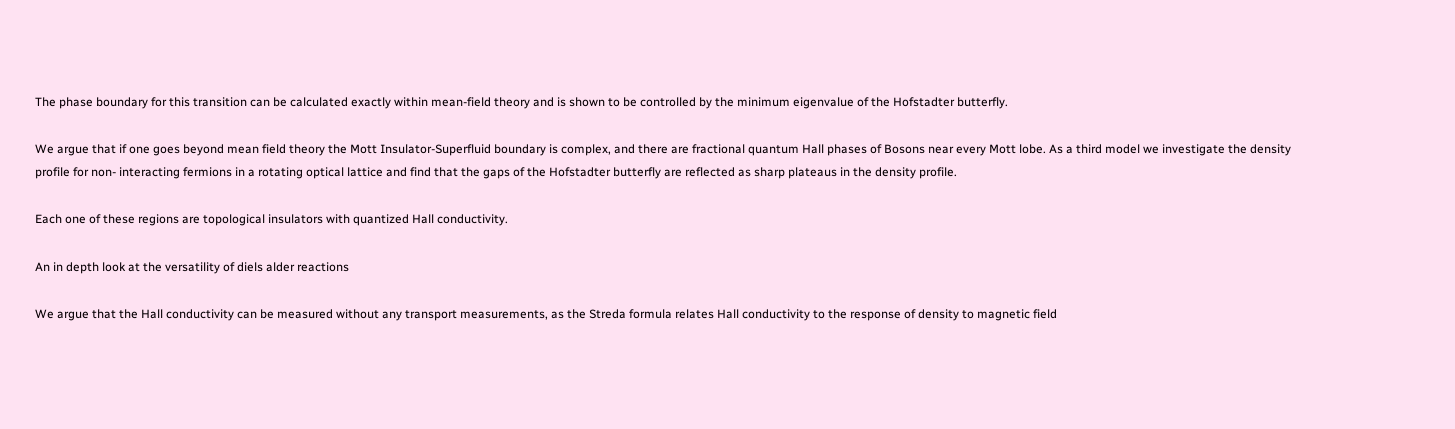The phase boundary for this transition can be calculated exactly within mean-field theory and is shown to be controlled by the minimum eigenvalue of the Hofstadter butterfly.

We argue that if one goes beyond mean field theory the Mott Insulator-Superfluid boundary is complex, and there are fractional quantum Hall phases of Bosons near every Mott lobe. As a third model we investigate the density profile for non- interacting fermions in a rotating optical lattice and find that the gaps of the Hofstadter butterfly are reflected as sharp plateaus in the density profile.

Each one of these regions are topological insulators with quantized Hall conductivity.

An in depth look at the versatility of diels alder reactions

We argue that the Hall conductivity can be measured without any transport measurements, as the Streda formula relates Hall conductivity to the response of density to magnetic field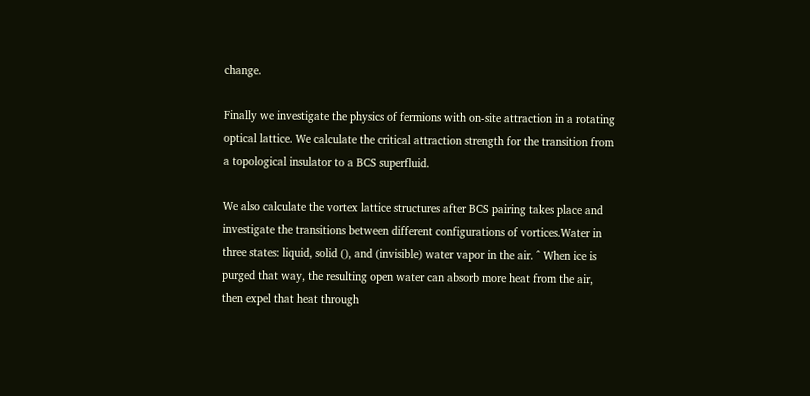change.

Finally we investigate the physics of fermions with on-site attraction in a rotating optical lattice. We calculate the critical attraction strength for the transition from a topological insulator to a BCS superfluid.

We also calculate the vortex lattice structures after BCS pairing takes place and investigate the transitions between different configurations of vortices.Water in three states: liquid, solid (), and (invisible) water vapor in the air. ^ When ice is purged that way, the resulting open water can absorb more heat from the air, then expel that heat through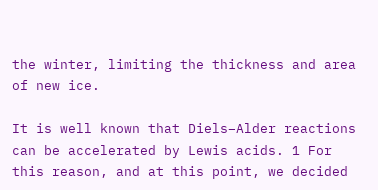the winter, limiting the thickness and area of new ice.

It is well known that Diels–Alder reactions can be accelerated by Lewis acids. 1 For this reason, and at this point, we decided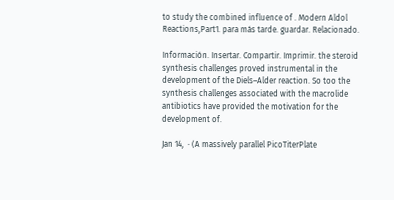to study the combined influence of . Modern Aldol Reactions,Part1. para más tarde. guardar. Relacionado.

Información. Insertar. Compartir. Imprimir. the steroid synthesis challenges proved instrumental in the development of the Diels–Alder reaction. So too the synthesis challenges associated with the macrolide antibiotics have provided the motivation for the development of.

Jan 14,  · (A massively parallel PicoTiterPlate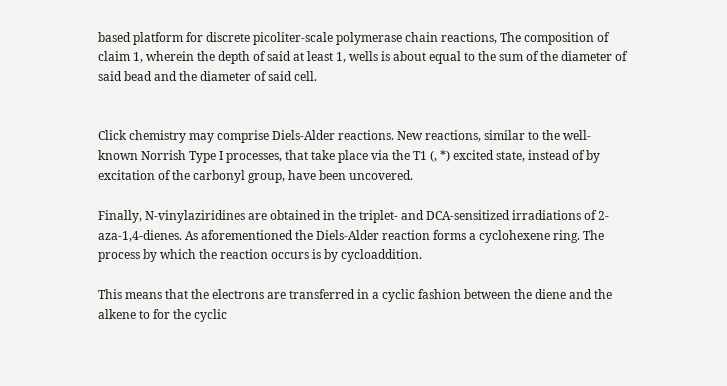based platform for discrete picoliter-scale polymerase chain reactions, The composition of claim 1, wherein the depth of said at least 1, wells is about equal to the sum of the diameter of said bead and the diameter of said cell.


Click chemistry may comprise Diels-Alder reactions. New reactions, similar to the well-known Norrish Type I processes, that take place via the T1 (, *) excited state, instead of by excitation of the carbonyl group, have been uncovered.

Finally, N-vinylaziridines are obtained in the triplet- and DCA-sensitized irradiations of 2-aza-1,4-dienes. As aforementioned the Diels-Alder reaction forms a cyclohexene ring. The process by which the reaction occurs is by cycloaddition.

This means that the electrons are transferred in a cyclic fashion between the diene and the alkene to for the cyclic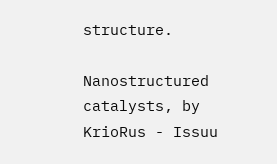structure.

Nanostructured catalysts, by KrioRus - Issuu